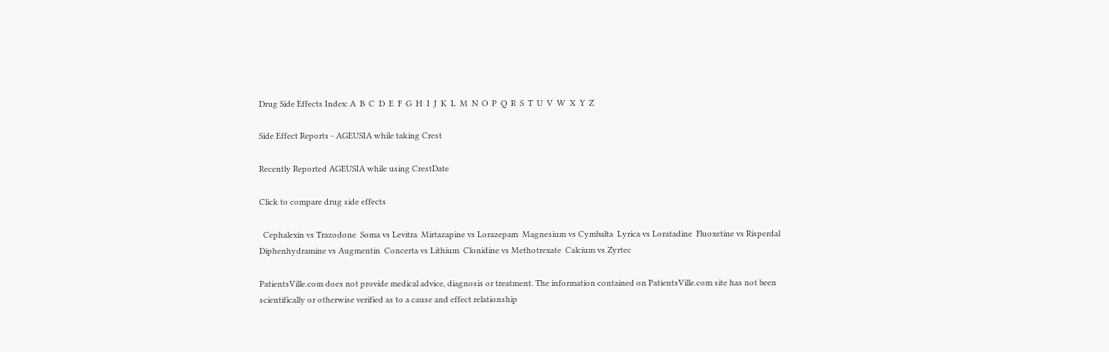Drug Side Effects Index: A  B  C  D  E  F  G  H  I  J  K  L  M  N  O  P  Q  R  S  T  U  V  W  X  Y  Z

Side Effect Reports - AGEUSIA while taking Crest

Recently Reported AGEUSIA while using CrestDate

Click to compare drug side effects

  Cephalexin vs Trazodone  Soma vs Levitra  Mirtazapine vs Lorazepam  Magnesium vs Cymbalta  Lyrica vs Loratadine  Fluoxetine vs Risperdal  Diphenhydramine vs Augmentin  Concerta vs Lithium  Clonidine vs Methotrexate  Calcium vs Zyrtec

PatientsVille.com does not provide medical advice, diagnosis or treatment. The information contained on PatientsVille.com site has not been scientifically or otherwise verified as to a cause and effect relationship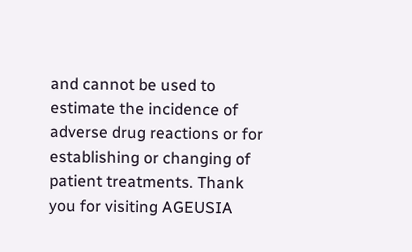and cannot be used to estimate the incidence of adverse drug reactions or for establishing or changing of patient treatments. Thank you for visiting AGEUSIA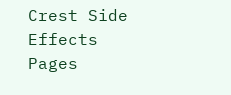Crest Side Effects Pages